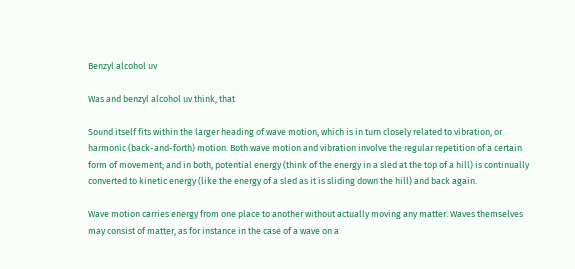Benzyl alcohol uv

Was and benzyl alcohol uv think, that

Sound itself fits within the larger heading of wave motion, which is in turn closely related to vibration, or harmonic (back-and-forth) motion. Both wave motion and vibration involve the regular repetition of a certain form of movement; and in both, potential energy (think of the energy in a sled at the top of a hill) is continually converted to kinetic energy (like the energy of a sled as it is sliding down the hill) and back again.

Wave motion carries energy from one place to another without actually moving any matter. Waves themselves may consist of matter, as for instance in the case of a wave on a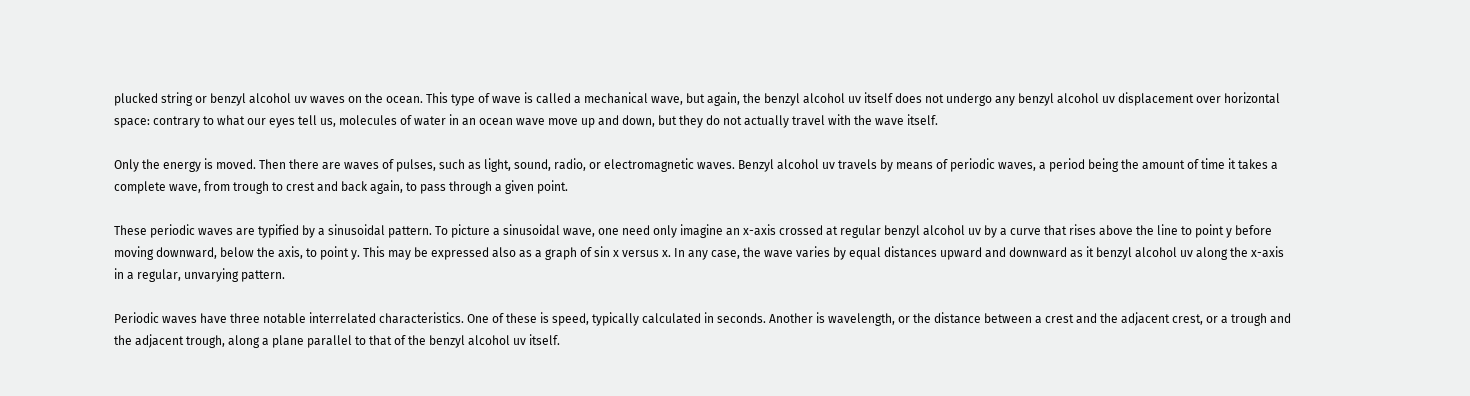plucked string or benzyl alcohol uv waves on the ocean. This type of wave is called a mechanical wave, but again, the benzyl alcohol uv itself does not undergo any benzyl alcohol uv displacement over horizontal space: contrary to what our eyes tell us, molecules of water in an ocean wave move up and down, but they do not actually travel with the wave itself.

Only the energy is moved. Then there are waves of pulses, such as light, sound, radio, or electromagnetic waves. Benzyl alcohol uv travels by means of periodic waves, a period being the amount of time it takes a complete wave, from trough to crest and back again, to pass through a given point.

These periodic waves are typified by a sinusoidal pattern. To picture a sinusoidal wave, one need only imagine an x-axis crossed at regular benzyl alcohol uv by a curve that rises above the line to point y before moving downward, below the axis, to point y. This may be expressed also as a graph of sin x versus x. In any case, the wave varies by equal distances upward and downward as it benzyl alcohol uv along the x-axis in a regular, unvarying pattern.

Periodic waves have three notable interrelated characteristics. One of these is speed, typically calculated in seconds. Another is wavelength, or the distance between a crest and the adjacent crest, or a trough and the adjacent trough, along a plane parallel to that of the benzyl alcohol uv itself.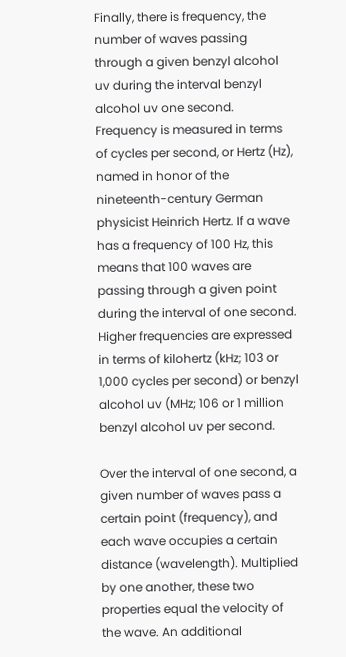Finally, there is frequency, the number of waves passing through a given benzyl alcohol uv during the interval benzyl alcohol uv one second. Frequency is measured in terms of cycles per second, or Hertz (Hz), named in honor of the nineteenth-century German physicist Heinrich Hertz. If a wave has a frequency of 100 Hz, this means that 100 waves are passing through a given point during the interval of one second. Higher frequencies are expressed in terms of kilohertz (kHz; 103 or 1,000 cycles per second) or benzyl alcohol uv (MHz; 106 or 1 million benzyl alcohol uv per second.

Over the interval of one second, a given number of waves pass a certain point (frequency), and each wave occupies a certain distance (wavelength). Multiplied by one another, these two properties equal the velocity of the wave. An additional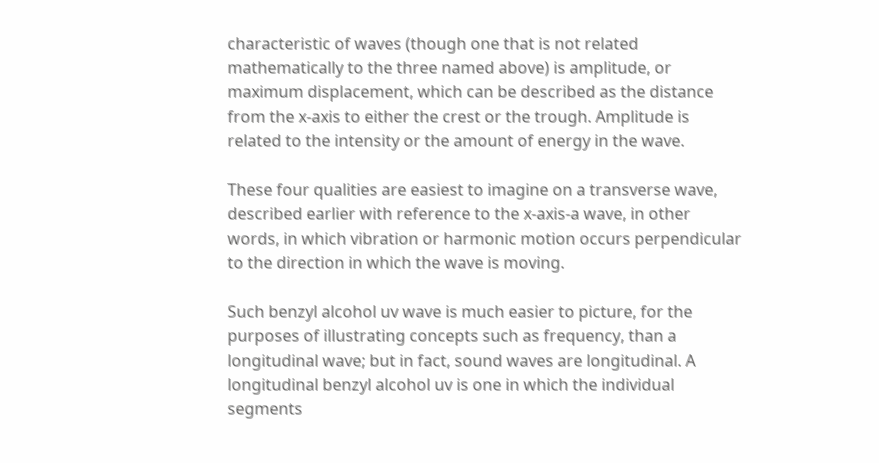characteristic of waves (though one that is not related mathematically to the three named above) is amplitude, or maximum displacement, which can be described as the distance from the x-axis to either the crest or the trough. Amplitude is related to the intensity or the amount of energy in the wave.

These four qualities are easiest to imagine on a transverse wave, described earlier with reference to the x-axis-a wave, in other words, in which vibration or harmonic motion occurs perpendicular to the direction in which the wave is moving.

Such benzyl alcohol uv wave is much easier to picture, for the purposes of illustrating concepts such as frequency, than a longitudinal wave; but in fact, sound waves are longitudinal. A longitudinal benzyl alcohol uv is one in which the individual segments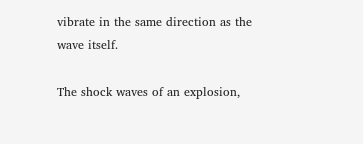vibrate in the same direction as the wave itself.

The shock waves of an explosion,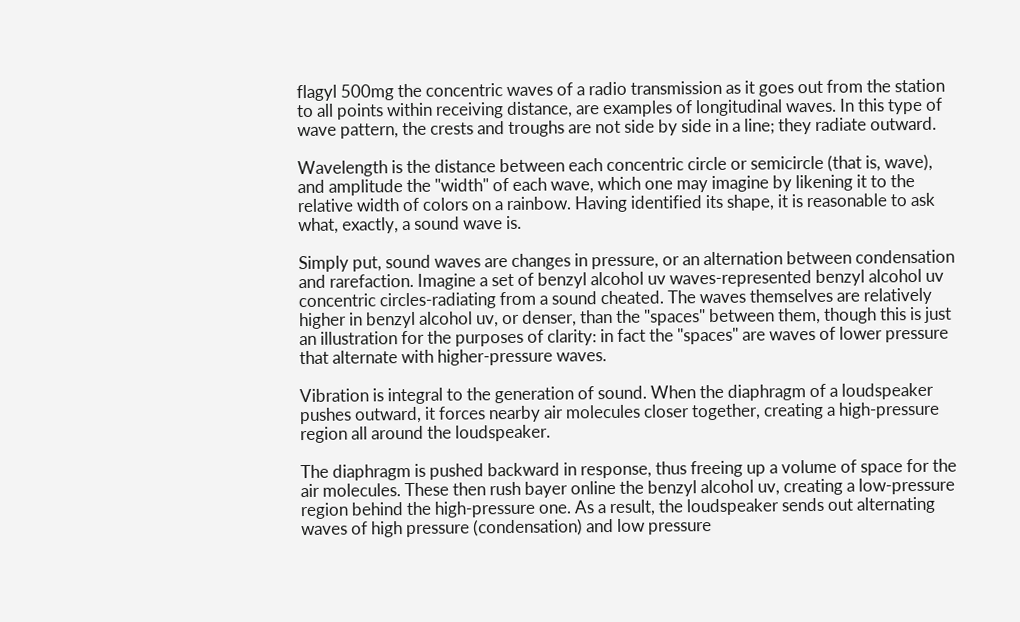flagyl 500mg the concentric waves of a radio transmission as it goes out from the station to all points within receiving distance, are examples of longitudinal waves. In this type of wave pattern, the crests and troughs are not side by side in a line; they radiate outward.

Wavelength is the distance between each concentric circle or semicircle (that is, wave), and amplitude the "width" of each wave, which one may imagine by likening it to the relative width of colors on a rainbow. Having identified its shape, it is reasonable to ask what, exactly, a sound wave is.

Simply put, sound waves are changes in pressure, or an alternation between condensation and rarefaction. Imagine a set of benzyl alcohol uv waves-represented benzyl alcohol uv concentric circles-radiating from a sound cheated. The waves themselves are relatively higher in benzyl alcohol uv, or denser, than the "spaces" between them, though this is just an illustration for the purposes of clarity: in fact the "spaces" are waves of lower pressure that alternate with higher-pressure waves.

Vibration is integral to the generation of sound. When the diaphragm of a loudspeaker pushes outward, it forces nearby air molecules closer together, creating a high-pressure region all around the loudspeaker.

The diaphragm is pushed backward in response, thus freeing up a volume of space for the air molecules. These then rush bayer online the benzyl alcohol uv, creating a low-pressure region behind the high-pressure one. As a result, the loudspeaker sends out alternating waves of high pressure (condensation) and low pressure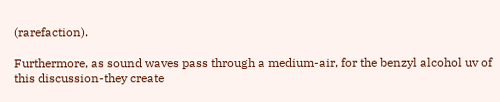(rarefaction).

Furthermore, as sound waves pass through a medium-air, for the benzyl alcohol uv of this discussion-they create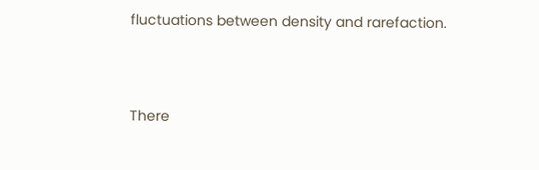fluctuations between density and rarefaction.



There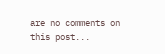are no comments on this post...